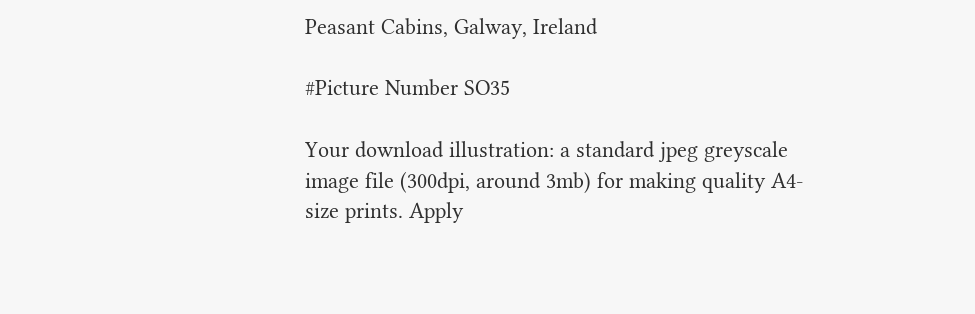Peasant Cabins, Galway, Ireland

#Picture Number SO35

Your download illustration: a standard jpeg greyscale image file (300dpi, around 3mb) for making quality A4-size prints. Apply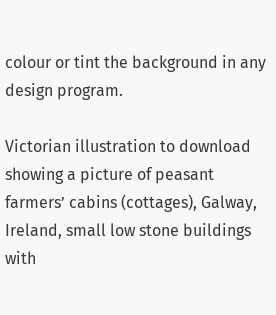colour or tint the background in any design program.

Victorian illustration to download showing a picture of peasant farmers’ cabins (cottages), Galway, Ireland, small low stone buildings with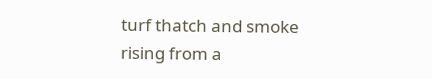turf thatch and smoke rising from a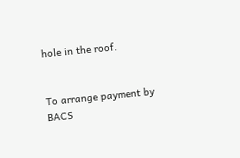hole in the roof.


To arrange payment by BACS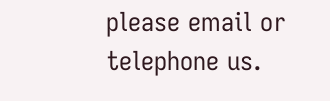please email or telephone us.